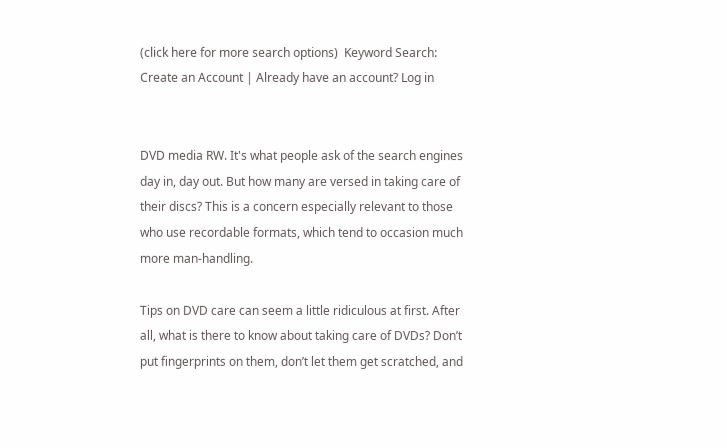(click here for more search options)  Keyword Search:
Create an Account | Already have an account? Log in


DVD media RW. It's what people ask of the search engines day in, day out. But how many are versed in taking care of their discs? This is a concern especially relevant to those who use recordable formats, which tend to occasion much more man-handling.

Tips on DVD care can seem a little ridiculous at first. After all, what is there to know about taking care of DVDs? Don’t put fingerprints on them, don’t let them get scratched, and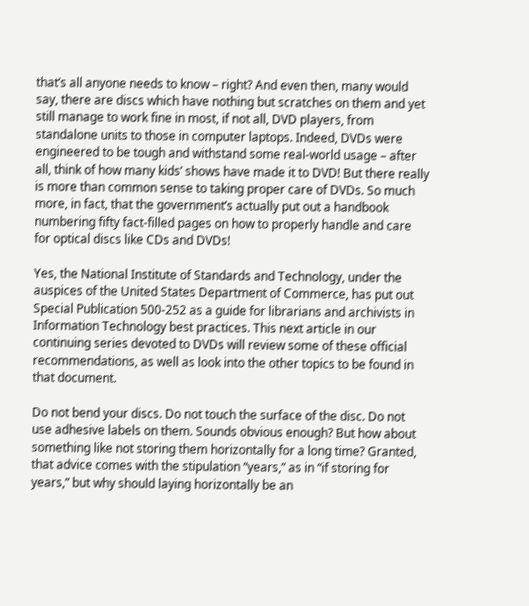that’s all anyone needs to know – right? And even then, many would say, there are discs which have nothing but scratches on them and yet still manage to work fine in most, if not all, DVD players, from standalone units to those in computer laptops. Indeed, DVDs were engineered to be tough and withstand some real-world usage – after all, think of how many kids’ shows have made it to DVD! But there really is more than common sense to taking proper care of DVDs. So much more, in fact, that the government’s actually put out a handbook numbering fifty fact-filled pages on how to properly handle and care for optical discs like CDs and DVDs!

Yes, the National Institute of Standards and Technology, under the auspices of the United States Department of Commerce, has put out Special Publication 500-252 as a guide for librarians and archivists in Information Technology best practices. This next article in our continuing series devoted to DVDs will review some of these official recommendations, as well as look into the other topics to be found in that document.

Do not bend your discs. Do not touch the surface of the disc. Do not use adhesive labels on them. Sounds obvious enough? But how about something like not storing them horizontally for a long time? Granted, that advice comes with the stipulation “years,” as in “if storing for years,” but why should laying horizontally be an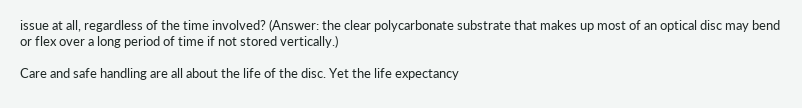issue at all, regardless of the time involved? (Answer: the clear polycarbonate substrate that makes up most of an optical disc may bend or flex over a long period of time if not stored vertically.)

Care and safe handling are all about the life of the disc. Yet the life expectancy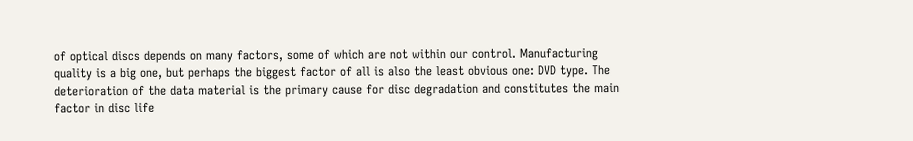of optical discs depends on many factors, some of which are not within our control. Manufacturing quality is a big one, but perhaps the biggest factor of all is also the least obvious one: DVD type. The deterioration of the data material is the primary cause for disc degradation and constitutes the main factor in disc life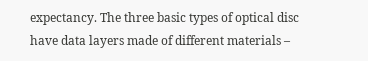expectancy. The three basic types of optical disc have data layers made of different materials –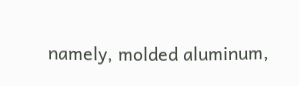namely, molded aluminum,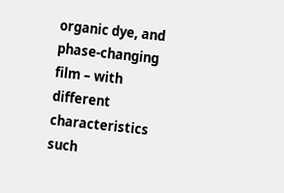organic dye, and phase-changing film – with different characteristics such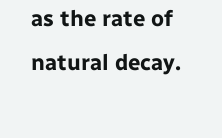as the rate of natural decay.